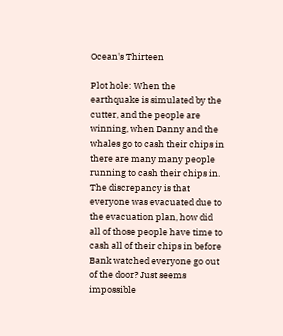Ocean's Thirteen

Plot hole: When the earthquake is simulated by the cutter, and the people are winning, when Danny and the whales go to cash their chips in there are many many people running to cash their chips in. The discrepancy is that everyone was evacuated due to the evacuation plan, how did all of those people have time to cash all of their chips in before Bank watched everyone go out of the door? Just seems impossible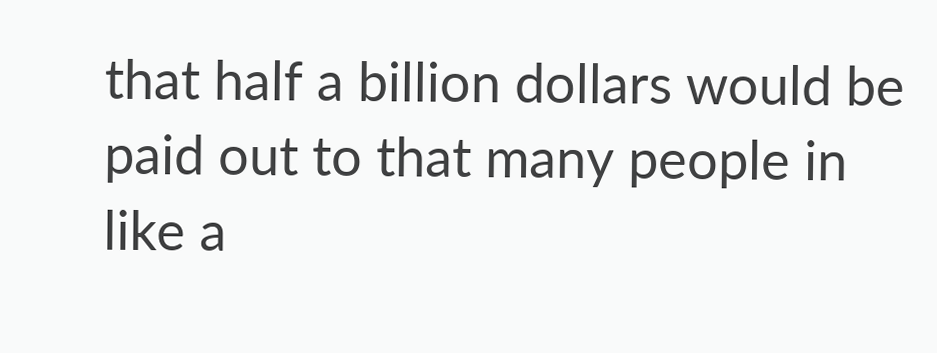that half a billion dollars would be paid out to that many people in like a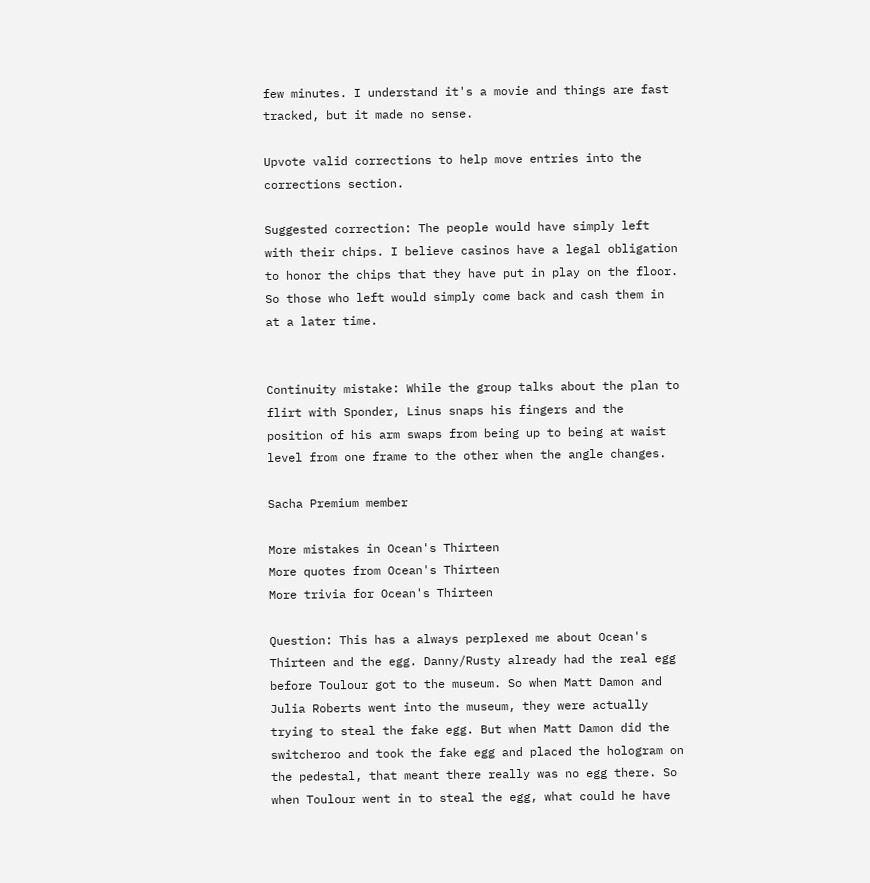few minutes. I understand it's a movie and things are fast tracked, but it made no sense.

Upvote valid corrections to help move entries into the corrections section.

Suggested correction: The people would have simply left with their chips. I believe casinos have a legal obligation to honor the chips that they have put in play on the floor. So those who left would simply come back and cash them in at a later time.


Continuity mistake: While the group talks about the plan to flirt with Sponder, Linus snaps his fingers and the position of his arm swaps from being up to being at waist level from one frame to the other when the angle changes.

Sacha Premium member

More mistakes in Ocean's Thirteen
More quotes from Ocean's Thirteen
More trivia for Ocean's Thirteen

Question: This has a always perplexed me about Ocean's Thirteen and the egg. Danny/Rusty already had the real egg before Toulour got to the museum. So when Matt Damon and Julia Roberts went into the museum, they were actually trying to steal the fake egg. But when Matt Damon did the switcheroo and took the fake egg and placed the hologram on the pedestal, that meant there really was no egg there. So when Toulour went in to steal the egg, what could he have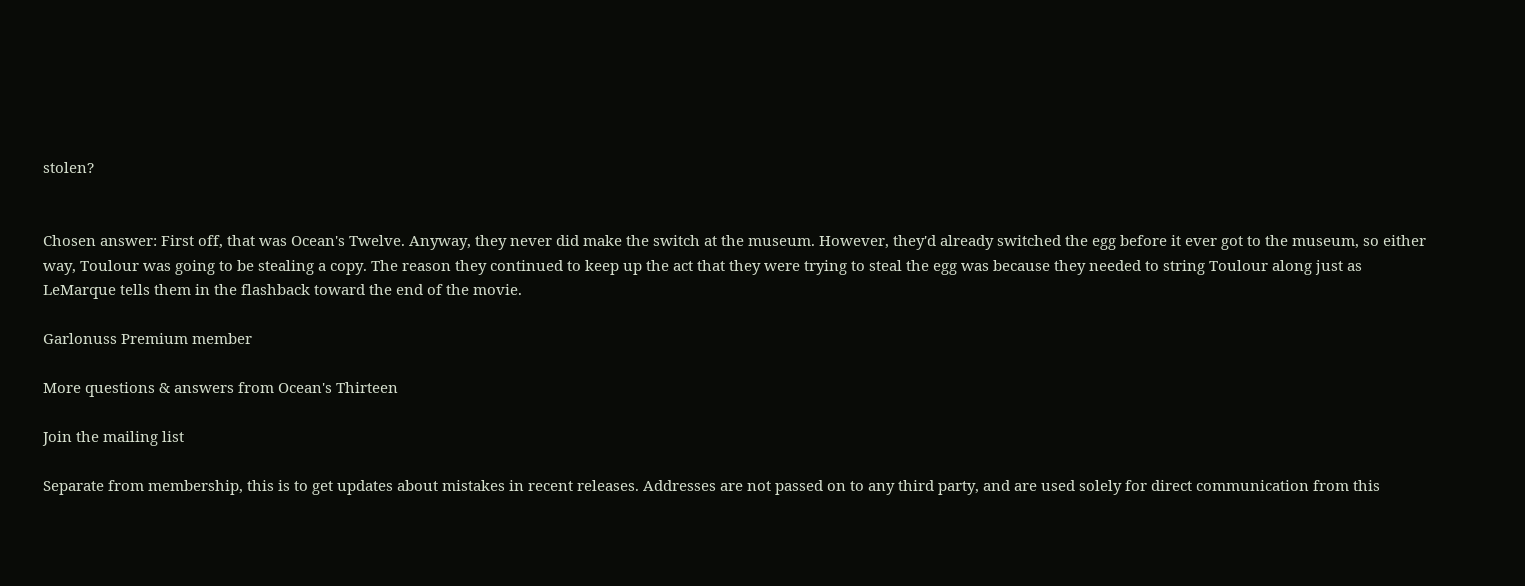stolen?


Chosen answer: First off, that was Ocean's Twelve. Anyway, they never did make the switch at the museum. However, they'd already switched the egg before it ever got to the museum, so either way, Toulour was going to be stealing a copy. The reason they continued to keep up the act that they were trying to steal the egg was because they needed to string Toulour along just as LeMarque tells them in the flashback toward the end of the movie.

Garlonuss Premium member

More questions & answers from Ocean's Thirteen

Join the mailing list

Separate from membership, this is to get updates about mistakes in recent releases. Addresses are not passed on to any third party, and are used solely for direct communication from this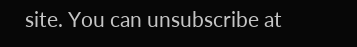site. You can unsubscribe at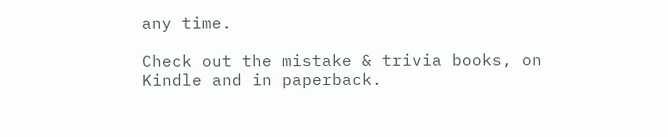any time.

Check out the mistake & trivia books, on Kindle and in paperback.